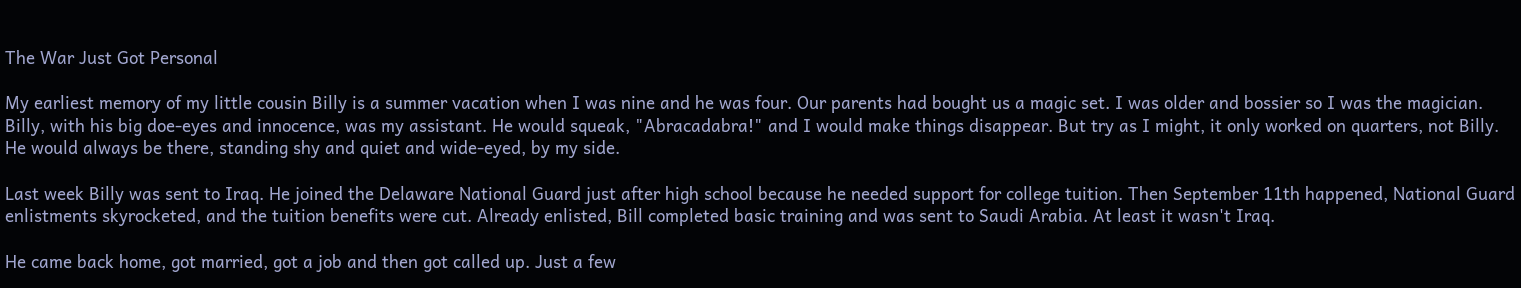The War Just Got Personal

My earliest memory of my little cousin Billy is a summer vacation when I was nine and he was four. Our parents had bought us a magic set. I was older and bossier so I was the magician. Billy, with his big doe-eyes and innocence, was my assistant. He would squeak, "Abracadabra!" and I would make things disappear. But try as I might, it only worked on quarters, not Billy. He would always be there, standing shy and quiet and wide-eyed, by my side.

Last week Billy was sent to Iraq. He joined the Delaware National Guard just after high school because he needed support for college tuition. Then September 11th happened, National Guard enlistments skyrocketed, and the tuition benefits were cut. Already enlisted, Bill completed basic training and was sent to Saudi Arabia. At least it wasn't Iraq.

He came back home, got married, got a job and then got called up. Just a few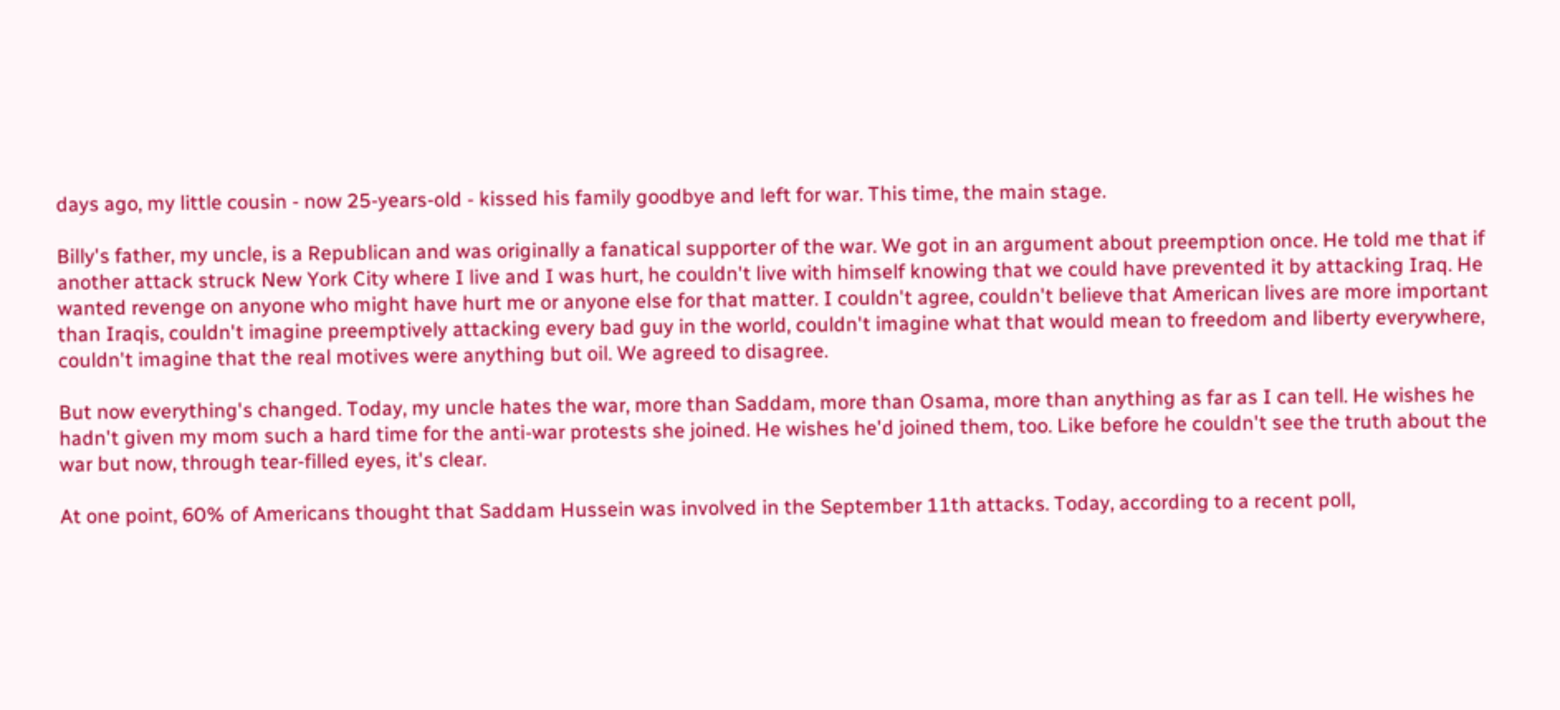days ago, my little cousin - now 25-years-old - kissed his family goodbye and left for war. This time, the main stage.

Billy's father, my uncle, is a Republican and was originally a fanatical supporter of the war. We got in an argument about preemption once. He told me that if another attack struck New York City where I live and I was hurt, he couldn't live with himself knowing that we could have prevented it by attacking Iraq. He wanted revenge on anyone who might have hurt me or anyone else for that matter. I couldn't agree, couldn't believe that American lives are more important than Iraqis, couldn't imagine preemptively attacking every bad guy in the world, couldn't imagine what that would mean to freedom and liberty everywhere, couldn't imagine that the real motives were anything but oil. We agreed to disagree.

But now everything's changed. Today, my uncle hates the war, more than Saddam, more than Osama, more than anything as far as I can tell. He wishes he hadn't given my mom such a hard time for the anti-war protests she joined. He wishes he'd joined them, too. Like before he couldn't see the truth about the war but now, through tear-filled eyes, it's clear.

At one point, 60% of Americans thought that Saddam Hussein was involved in the September 11th attacks. Today, according to a recent poll,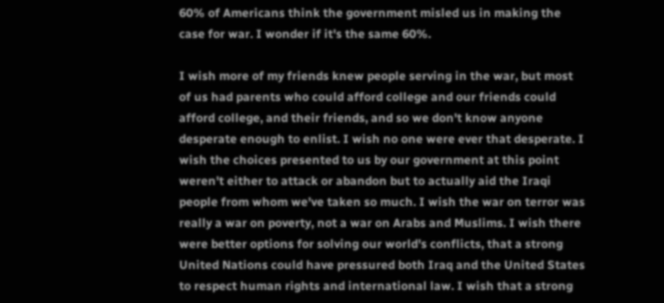60% of Americans think the government misled us in making the case for war. I wonder if it's the same 60%.

I wish more of my friends knew people serving in the war, but most of us had parents who could afford college and our friends could afford college, and their friends, and so we don't know anyone desperate enough to enlist. I wish no one were ever that desperate. I wish the choices presented to us by our government at this point weren't either to attack or abandon but to actually aid the Iraqi people from whom we've taken so much. I wish the war on terror was really a war on poverty, not a war on Arabs and Muslims. I wish there were better options for solving our world's conflicts, that a strong United Nations could have pressured both Iraq and the United States to respect human rights and international law. I wish that a strong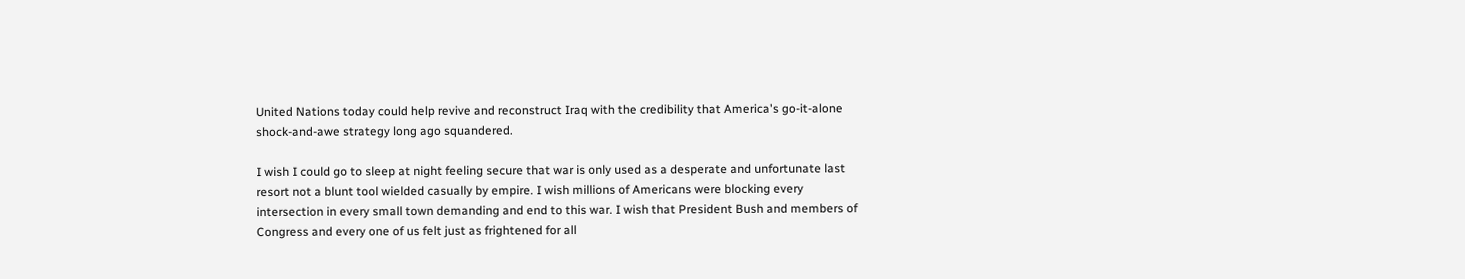United Nations today could help revive and reconstruct Iraq with the credibility that America's go-it-alone shock-and-awe strategy long ago squandered.

I wish I could go to sleep at night feeling secure that war is only used as a desperate and unfortunate last resort not a blunt tool wielded casually by empire. I wish millions of Americans were blocking every intersection in every small town demanding and end to this war. I wish that President Bush and members of Congress and every one of us felt just as frightened for all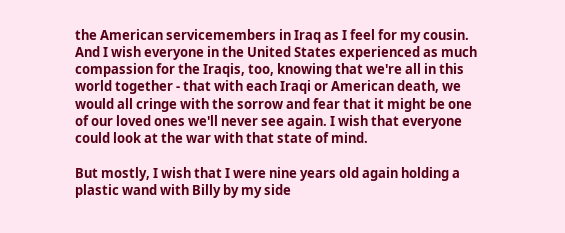the American servicemembers in Iraq as I feel for my cousin. And I wish everyone in the United States experienced as much compassion for the Iraqis, too, knowing that we're all in this world together - that with each Iraqi or American death, we would all cringe with the sorrow and fear that it might be one of our loved ones we'll never see again. I wish that everyone could look at the war with that state of mind.

But mostly, I wish that I were nine years old again holding a plastic wand with Billy by my side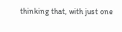thinking that, with just one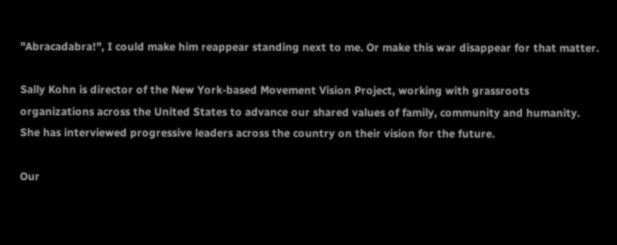"Abracadabra!", I could make him reappear standing next to me. Or make this war disappear for that matter.

Sally Kohn is director of the New York-based Movement Vision Project, working with grassroots organizations across the United States to advance our shared values of family, community and humanity. She has interviewed progressive leaders across the country on their vision for the future.

Our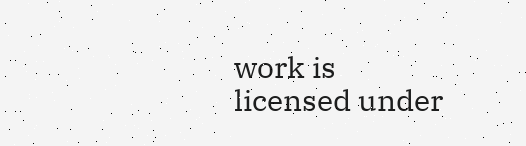work is licensed under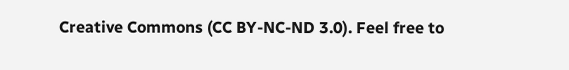Creative Commons (CC BY-NC-ND 3.0). Feel free to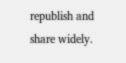republish and share widely.